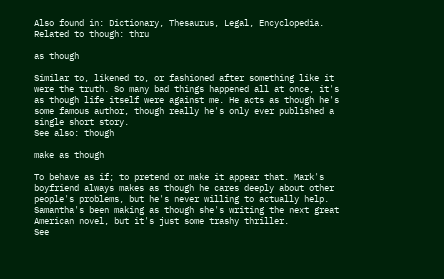Also found in: Dictionary, Thesaurus, Legal, Encyclopedia.
Related to though: thru

as though

Similar to, likened to, or fashioned after something like it were the truth. So many bad things happened all at once, it's as though life itself were against me. He acts as though he's some famous author, though really he's only ever published a single short story.
See also: though

make as though

To behave as if; to pretend or make it appear that. Mark's boyfriend always makes as though he cares deeply about other people's problems, but he's never willing to actually help. Samantha's been making as though she's writing the next great American novel, but it's just some trashy thriller.
See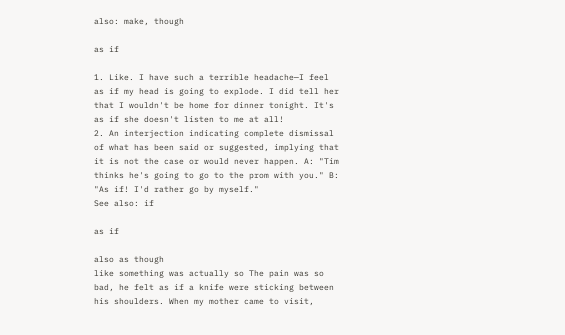also: make, though

as if

1. Like. I have such a terrible headache—I feel as if my head is going to explode. I did tell her that I wouldn't be home for dinner tonight. It's as if she doesn't listen to me at all!
2. An interjection indicating complete dismissal of what has been said or suggested, implying that it is not the case or would never happen. A: "Tim thinks he's going to go to the prom with you." B: "As if! I'd rather go by myself."
See also: if

as if

also as though
like something was actually so The pain was so bad, he felt as if a knife were sticking between his shoulders. When my mother came to visit,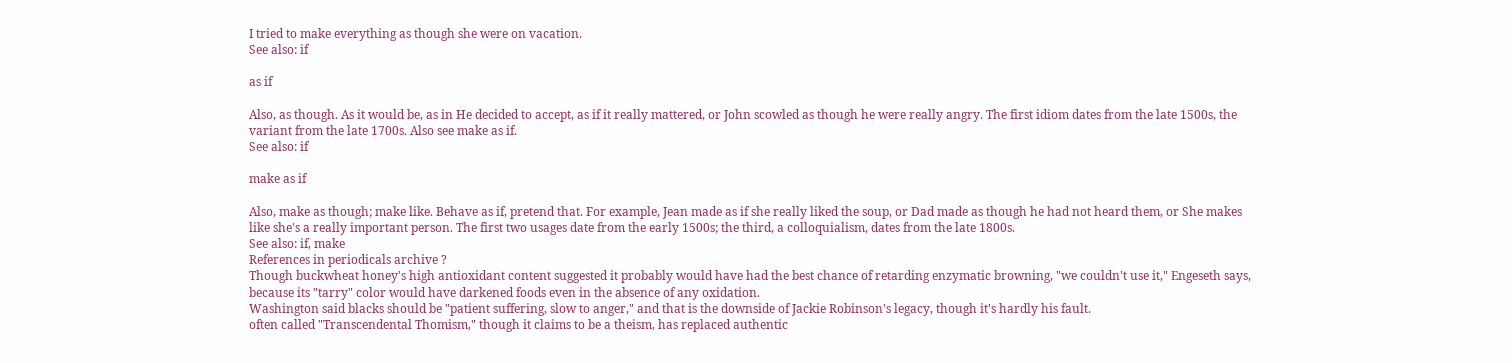I tried to make everything as though she were on vacation.
See also: if

as if

Also, as though. As it would be, as in He decided to accept, as if it really mattered, or John scowled as though he were really angry. The first idiom dates from the late 1500s, the variant from the late 1700s. Also see make as if.
See also: if

make as if

Also, make as though; make like. Behave as if, pretend that. For example, Jean made as if she really liked the soup, or Dad made as though he had not heard them, or She makes like she's a really important person. The first two usages date from the early 1500s; the third, a colloquialism, dates from the late 1800s.
See also: if, make
References in periodicals archive ?
Though buckwheat honey's high antioxidant content suggested it probably would have had the best chance of retarding enzymatic browning, "we couldn't use it," Engeseth says, because its "tarry" color would have darkened foods even in the absence of any oxidation.
Washington said blacks should be "patient suffering, slow to anger," and that is the downside of Jackie Robinson's legacy, though it's hardly his fault.
often called "Transcendental Thomism," though it claims to be a theism, has replaced authentic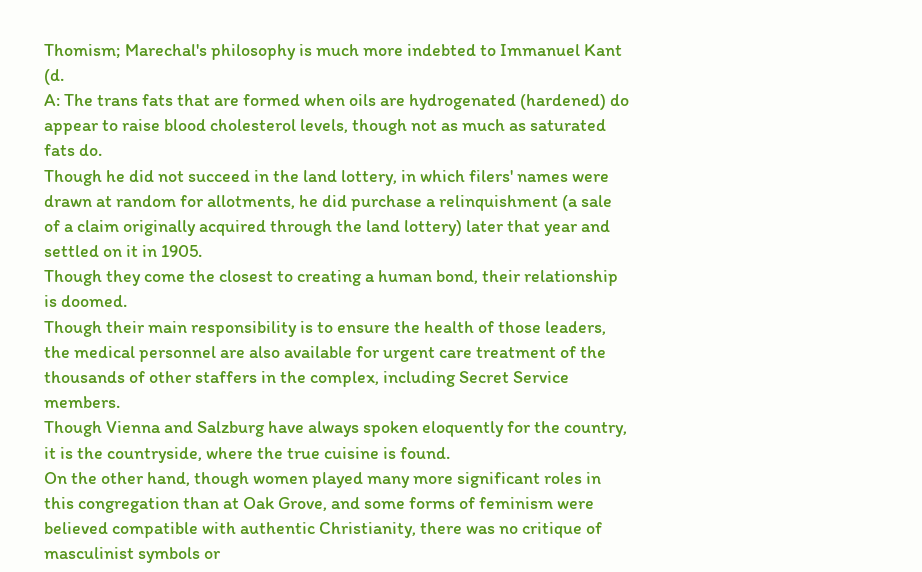Thomism; Marechal's philosophy is much more indebted to Immanuel Kant (d.
A: The trans fats that are formed when oils are hydrogenated (hardened) do appear to raise blood cholesterol levels, though not as much as saturated fats do.
Though he did not succeed in the land lottery, in which filers' names were drawn at random for allotments, he did purchase a relinquishment (a sale of a claim originally acquired through the land lottery) later that year and settled on it in 1905.
Though they come the closest to creating a human bond, their relationship is doomed.
Though their main responsibility is to ensure the health of those leaders, the medical personnel are also available for urgent care treatment of the thousands of other staffers in the complex, including Secret Service members.
Though Vienna and Salzburg have always spoken eloquently for the country, it is the countryside, where the true cuisine is found.
On the other hand, though women played many more significant roles in this congregation than at Oak Grove, and some forms of feminism were believed compatible with authentic Christianity, there was no critique of masculinist symbols or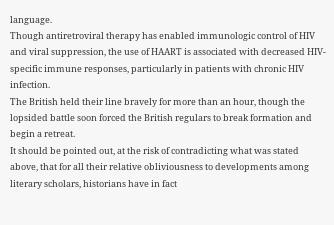language.
Though antiretroviral therapy has enabled immunologic control of HIV and viral suppression, the use of HAART is associated with decreased HIV-specific immune responses, particularly in patients with chronic HIV infection.
The British held their line bravely for more than an hour, though the lopsided battle soon forced the British regulars to break formation and begin a retreat.
It should be pointed out, at the risk of contradicting what was stated above, that for all their relative obliviousness to developments among literary scholars, historians have in fact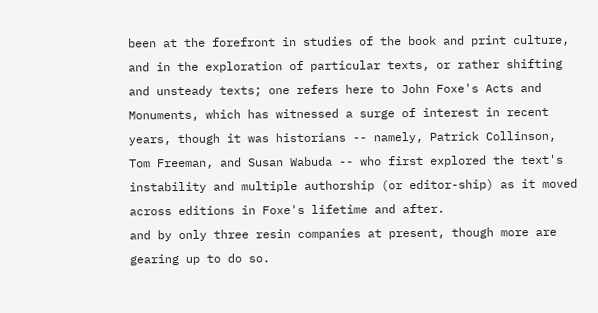been at the forefront in studies of the book and print culture, and in the exploration of particular texts, or rather shifting and unsteady texts; one refers here to John Foxe's Acts and Monuments, which has witnessed a surge of interest in recent years, though it was historians -- namely, Patrick Collinson, Tom Freeman, and Susan Wabuda -- who first explored the text's instability and multiple authorship (or editor-ship) as it moved across editions in Foxe's lifetime and after.
and by only three resin companies at present, though more are gearing up to do so.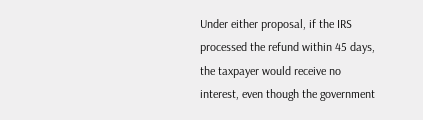Under either proposal, if the IRS processed the refund within 45 days, the taxpayer would receive no interest, even though the government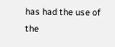has had the use of the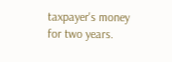taxpayer's money for two years.